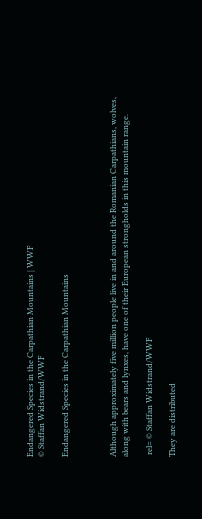Endangered Species in the Carpathian Mountains | WWF
© Staffan Widstrand/WWF

Endangered Species in the Carpathian Mountains



Although approximately five million people live in and around the Romanian Carpathians, wolves, along with bears and lynxes, have one of their European strongholds in this mountain range.

 rel= © Staffan Widstrand/WWF

They are distributed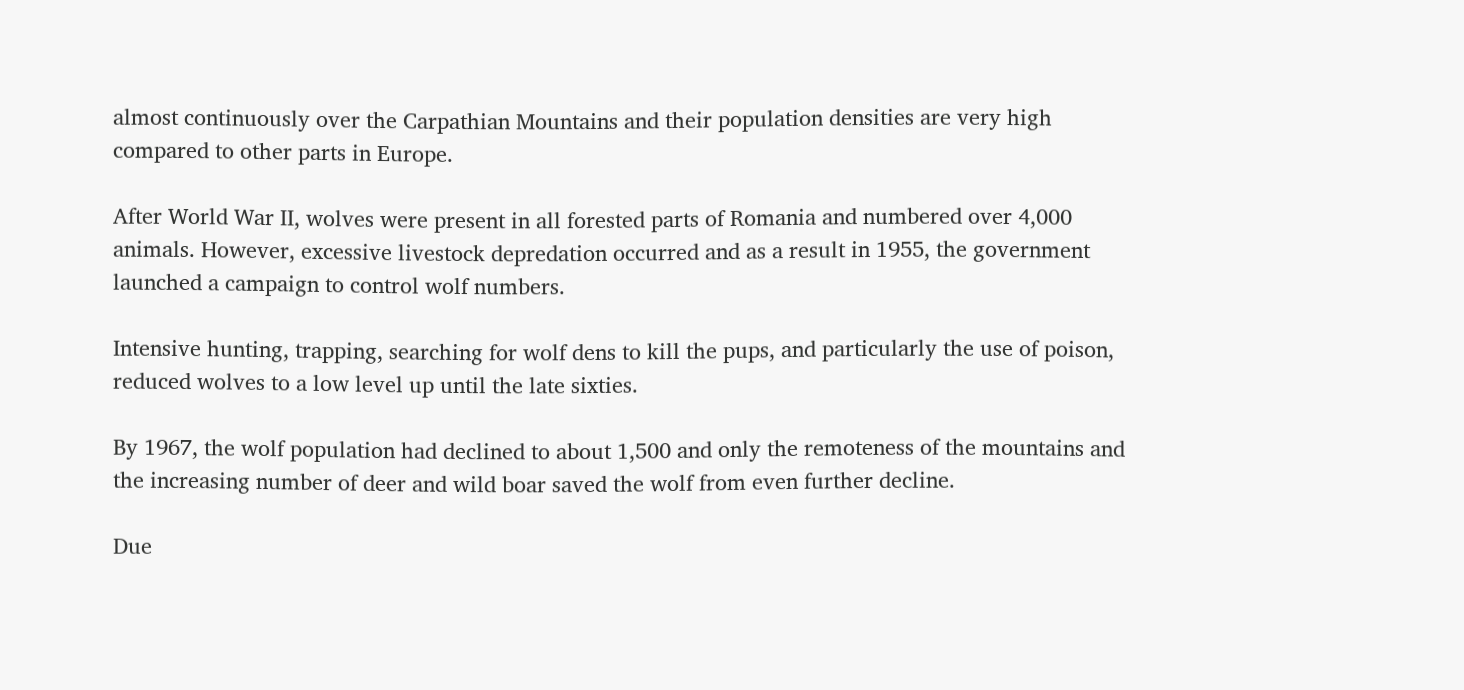almost continuously over the Carpathian Mountains and their population densities are very high compared to other parts in Europe.

After World War II, wolves were present in all forested parts of Romania and numbered over 4,000 animals. However, excessive livestock depredation occurred and as a result in 1955, the government launched a campaign to control wolf numbers.

Intensive hunting, trapping, searching for wolf dens to kill the pups, and particularly the use of poison, reduced wolves to a low level up until the late sixties.

By 1967, the wolf population had declined to about 1,500 and only the remoteness of the mountains and the increasing number of deer and wild boar saved the wolf from even further decline.

Due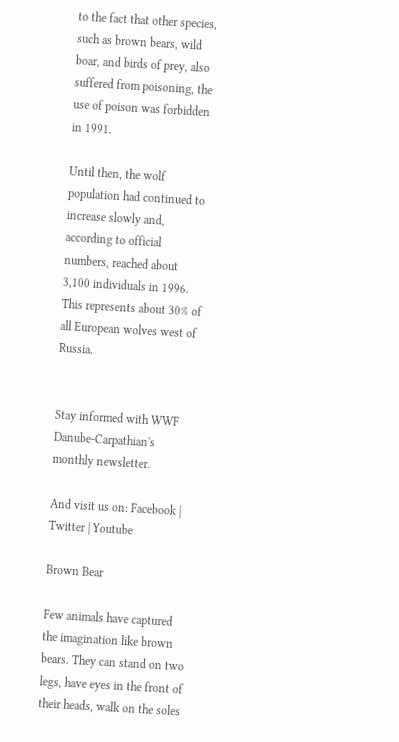to the fact that other species, such as brown bears, wild boar, and birds of prey, also suffered from poisoning, the use of poison was forbidden in 1991.

Until then, the wolf population had continued to increase slowly and, according to official numbers, reached about 3,100 individuals in 1996. This represents about 30% of all European wolves west of Russia.


Stay informed with WWF Danube-Carpathian's monthly newsletter.

And visit us on: Facebook | Twitter | Youtube

Brown Bear

Few animals have captured the imagination like brown bears. They can stand on two legs, have eyes in the front of their heads, walk on the soles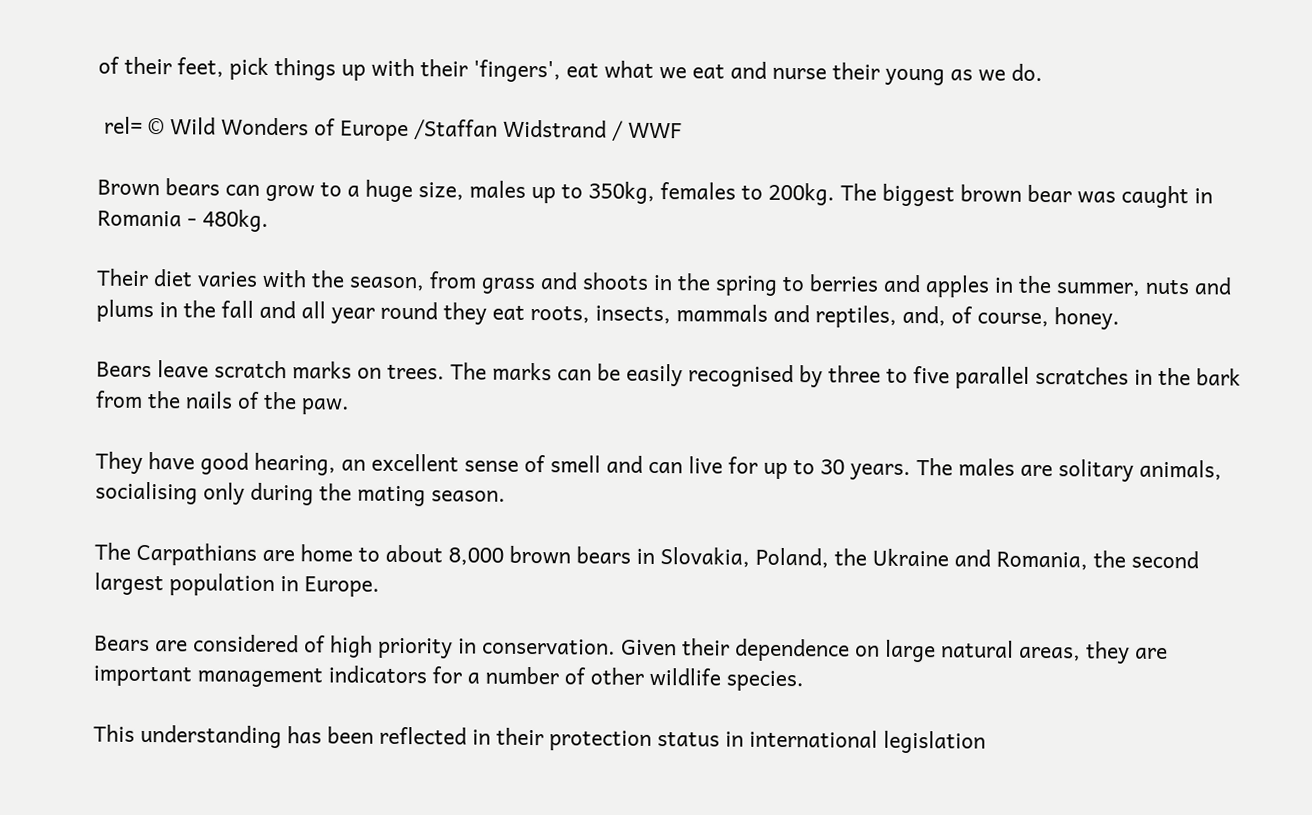of their feet, pick things up with their 'fingers', eat what we eat and nurse their young as we do.

 rel= © Wild Wonders of Europe /Staffan Widstrand / WWF

Brown bears can grow to a huge size, males up to 350kg, females to 200kg. The biggest brown bear was caught in Romania - 480kg.

Their diet varies with the season, from grass and shoots in the spring to berries and apples in the summer, nuts and plums in the fall and all year round they eat roots, insects, mammals and reptiles, and, of course, honey.

Bears leave scratch marks on trees. The marks can be easily recognised by three to five parallel scratches in the bark from the nails of the paw.

They have good hearing, an excellent sense of smell and can live for up to 30 years. The males are solitary animals, socialising only during the mating season.

The Carpathians are home to about 8,000 brown bears in Slovakia, Poland, the Ukraine and Romania, the second largest population in Europe.

Bears are considered of high priority in conservation. Given their dependence on large natural areas, they are important management indicators for a number of other wildlife species.

This understanding has been reflected in their protection status in international legislation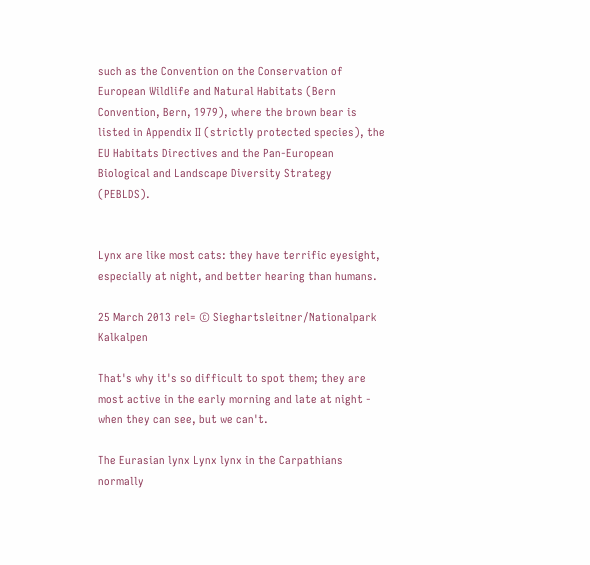such as the Convention on the Conservation of European Wildlife and Natural Habitats (Bern Convention, Bern, 1979), where the brown bear is listed in Appendix II (strictly protected species), the EU Habitats Directives and the Pan-European Biological and Landscape Diversity Strategy (PEBLDS).


Lynx are like most cats: they have terrific eyesight, especially at night, and better hearing than humans.

25 March 2013 rel= © Sieghartsleitner/Nationalpark Kalkalpen

That's why it's so difficult to spot them; they are most active in the early morning and late at night - when they can see, but we can't.

The Eurasian lynx Lynx lynx in the Carpathians normally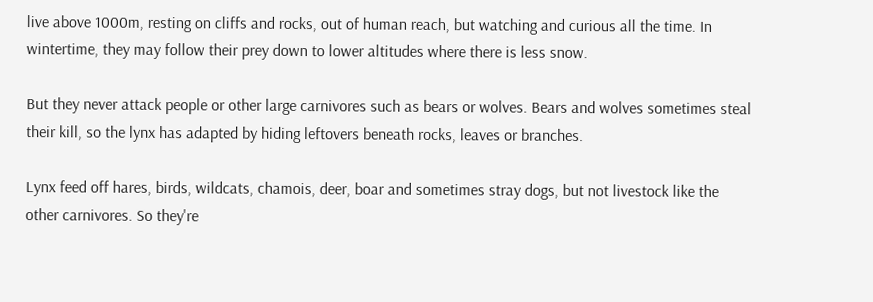live above 1000m, resting on cliffs and rocks, out of human reach, but watching and curious all the time. In wintertime, they may follow their prey down to lower altitudes where there is less snow.

But they never attack people or other large carnivores such as bears or wolves. Bears and wolves sometimes steal their kill, so the lynx has adapted by hiding leftovers beneath rocks, leaves or branches.

Lynx feed off hares, birds, wildcats, chamois, deer, boar and sometimes stray dogs, but not livestock like the other carnivores. So they're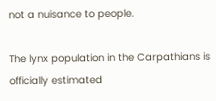not a nuisance to people.

The lynx population in the Carpathians is officially estimated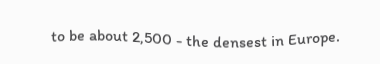to be about 2,500 - the densest in Europe.